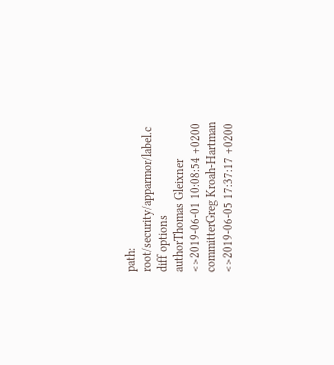path: root/security/apparmor/label.c
diff options
authorThomas Gleixner <>2019-06-01 10:08:54 +0200
committerGreg Kroah-Hartman <>2019-06-05 17:37:17 +0200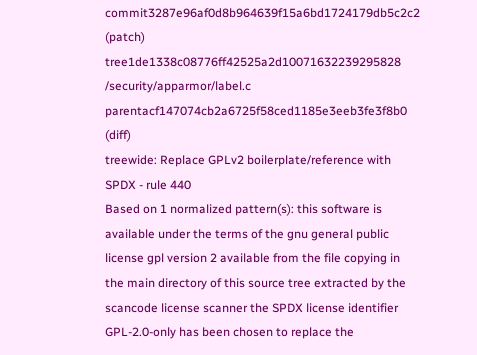commit3287e96af0d8b964639f15a6bd1724179db5c2c2 (patch)
tree1de1338c08776ff42525a2d10071632239295828 /security/apparmor/label.c
parentacf147074cb2a6725f58ced1185e3eeb3fe3f8b0 (diff)
treewide: Replace GPLv2 boilerplate/reference with SPDX - rule 440
Based on 1 normalized pattern(s): this software is available under the terms of the gnu general public license gpl version 2 available from the file copying in the main directory of this source tree extracted by the scancode license scanner the SPDX license identifier GPL-2.0-only has been chosen to replace the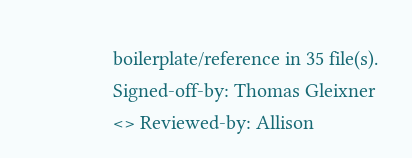boilerplate/reference in 35 file(s). Signed-off-by: Thomas Gleixner <> Reviewed-by: Allison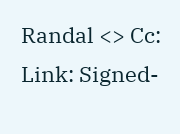Randal <> Cc: Link: Signed-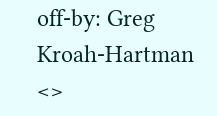off-by: Greg Kroah-Hartman <>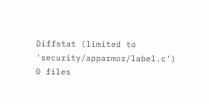Diffstat (limited to 'security/apparmor/label.c')
0 files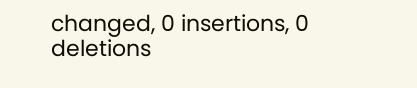changed, 0 insertions, 0 deletions